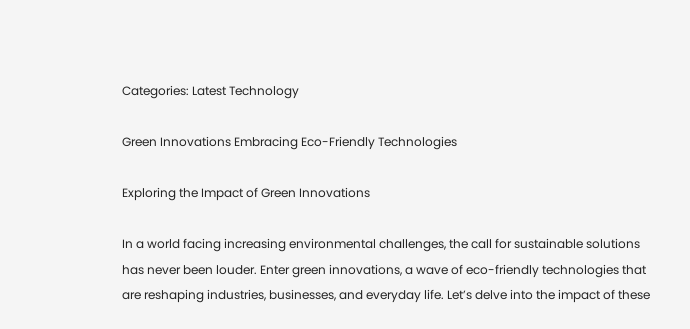Categories: Latest Technology

Green Innovations Embracing Eco-Friendly Technologies

Exploring the Impact of Green Innovations

In a world facing increasing environmental challenges, the call for sustainable solutions has never been louder. Enter green innovations, a wave of eco-friendly technologies that are reshaping industries, businesses, and everyday life. Let’s delve into the impact of these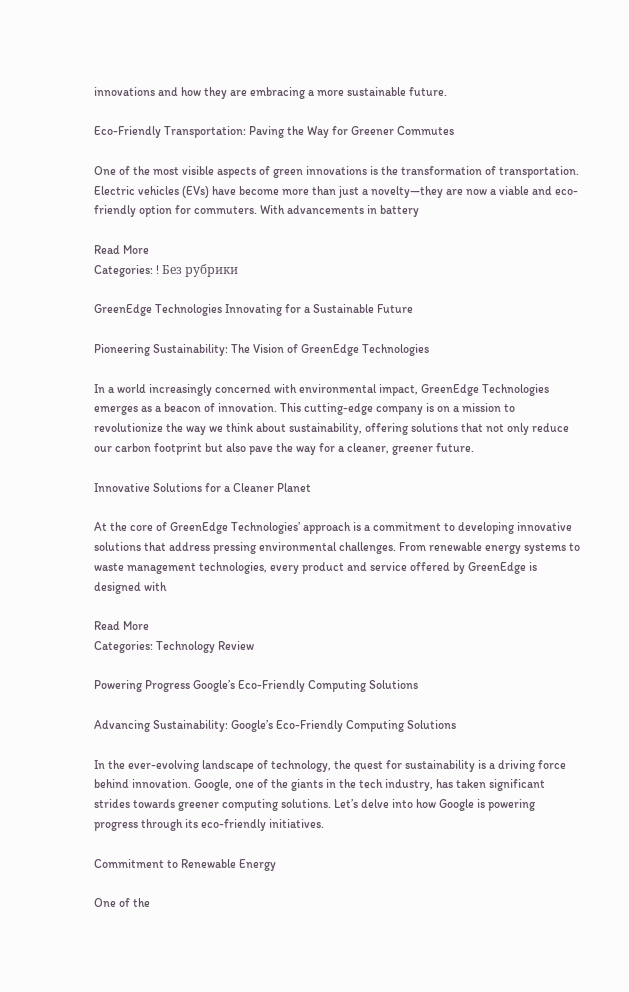innovations and how they are embracing a more sustainable future.

Eco-Friendly Transportation: Paving the Way for Greener Commutes

One of the most visible aspects of green innovations is the transformation of transportation. Electric vehicles (EVs) have become more than just a novelty—they are now a viable and eco-friendly option for commuters. With advancements in battery

Read More
Categories: ! Без рубрики

GreenEdge Technologies Innovating for a Sustainable Future

Pioneering Sustainability: The Vision of GreenEdge Technologies

In a world increasingly concerned with environmental impact, GreenEdge Technologies emerges as a beacon of innovation. This cutting-edge company is on a mission to revolutionize the way we think about sustainability, offering solutions that not only reduce our carbon footprint but also pave the way for a cleaner, greener future.

Innovative Solutions for a Cleaner Planet

At the core of GreenEdge Technologies’ approach is a commitment to developing innovative solutions that address pressing environmental challenges. From renewable energy systems to waste management technologies, every product and service offered by GreenEdge is designed with

Read More
Categories: Technology Review

Powering Progress Google’s Eco-Friendly Computing Solutions

Advancing Sustainability: Google’s Eco-Friendly Computing Solutions

In the ever-evolving landscape of technology, the quest for sustainability is a driving force behind innovation. Google, one of the giants in the tech industry, has taken significant strides towards greener computing solutions. Let’s delve into how Google is powering progress through its eco-friendly initiatives.

Commitment to Renewable Energy

One of the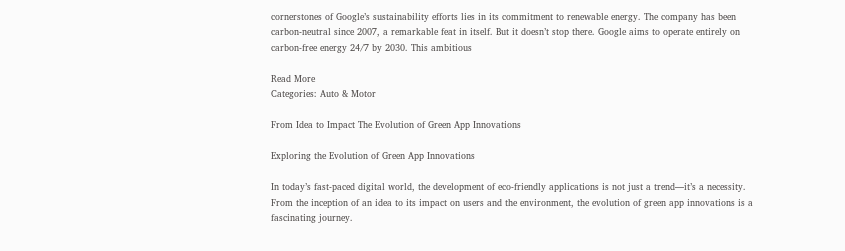cornerstones of Google’s sustainability efforts lies in its commitment to renewable energy. The company has been carbon-neutral since 2007, a remarkable feat in itself. But it doesn’t stop there. Google aims to operate entirely on carbon-free energy 24/7 by 2030. This ambitious

Read More
Categories: Auto & Motor

From Idea to Impact The Evolution of Green App Innovations

Exploring the Evolution of Green App Innovations

In today’s fast-paced digital world, the development of eco-friendly applications is not just a trend—it’s a necessity. From the inception of an idea to its impact on users and the environment, the evolution of green app innovations is a fascinating journey.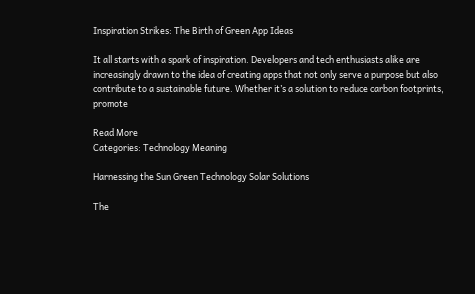Inspiration Strikes: The Birth of Green App Ideas

It all starts with a spark of inspiration. Developers and tech enthusiasts alike are increasingly drawn to the idea of creating apps that not only serve a purpose but also contribute to a sustainable future. Whether it’s a solution to reduce carbon footprints, promote

Read More
Categories: Technology Meaning

Harnessing the Sun Green Technology Solar Solutions

The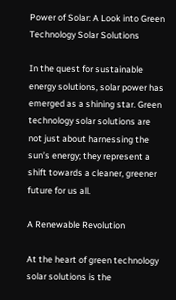Power of Solar: A Look into Green Technology Solar Solutions

In the quest for sustainable energy solutions, solar power has emerged as a shining star. Green technology solar solutions are not just about harnessing the sun’s energy; they represent a shift towards a cleaner, greener future for us all.

A Renewable Revolution

At the heart of green technology solar solutions is the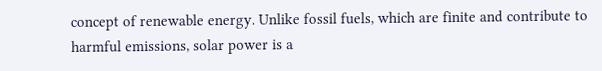concept of renewable energy. Unlike fossil fuels, which are finite and contribute to harmful emissions, solar power is a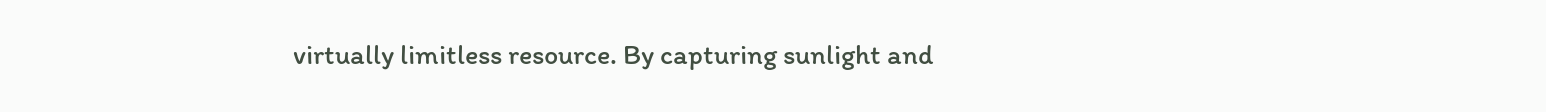virtually limitless resource. By capturing sunlight and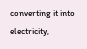converting it into electricity,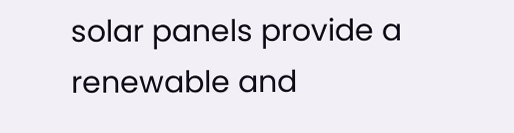solar panels provide a renewable and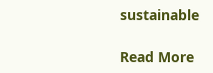sustainable

Read More